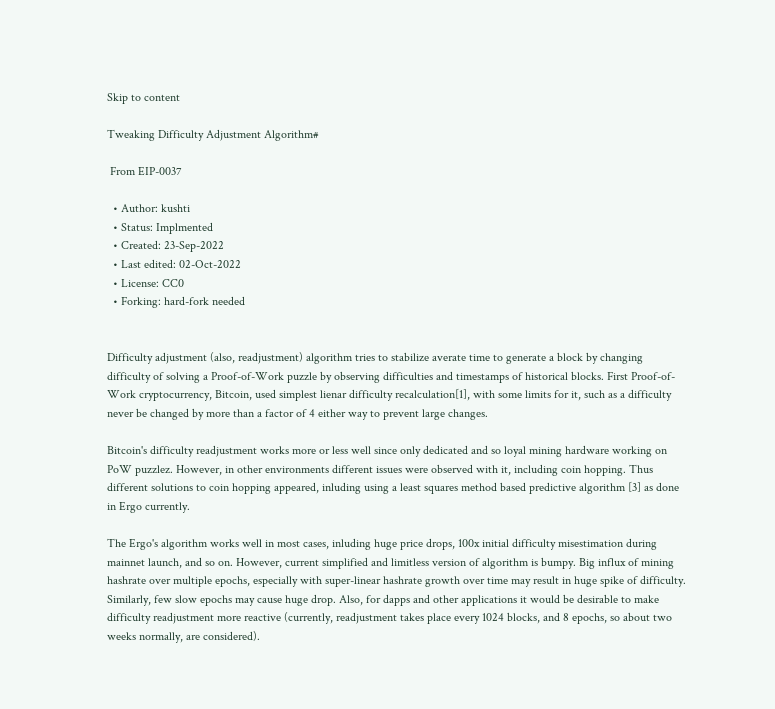Skip to content

Tweaking Difficulty Adjustment Algorithm#

 From EIP-0037

  • Author: kushti
  • Status: Implmented
  • Created: 23-Sep-2022
  • Last edited: 02-Oct-2022
  • License: CC0
  • Forking: hard-fork needed


Difficulty adjustment (also, readjustment) algorithm tries to stabilize averate time to generate a block by changing difficulty of solving a Proof-of-Work puzzle by observing difficulties and timestamps of historical blocks. First Proof-of-Work cryptocurrency, Bitcoin, used simplest lienar difficulty recalculation[1], with some limits for it, such as a difficulty never be changed by more than a factor of 4 either way to prevent large changes.

Bitcoin's difficulty readjustment works more or less well since only dedicated and so loyal mining hardware working on PoW puzzlez. However, in other environments different issues were observed with it, including coin hopping. Thus different solutions to coin hopping appeared, inluding using a least squares method based predictive algorithm [3] as done in Ergo currently.

The Ergo's algorithm works well in most cases, inluding huge price drops, 100x initial difficulty misestimation during mainnet launch, and so on. However, current simplified and limitless version of algorithm is bumpy. Big influx of mining hashrate over multiple epochs, especially with super-linear hashrate growth over time may result in huge spike of difficulty. Similarly, few slow epochs may cause huge drop. Also, for dapps and other applications it would be desirable to make difficulty readjustment more reactive (currently, readjustment takes place every 1024 blocks, and 8 epochs, so about two weeks normally, are considered).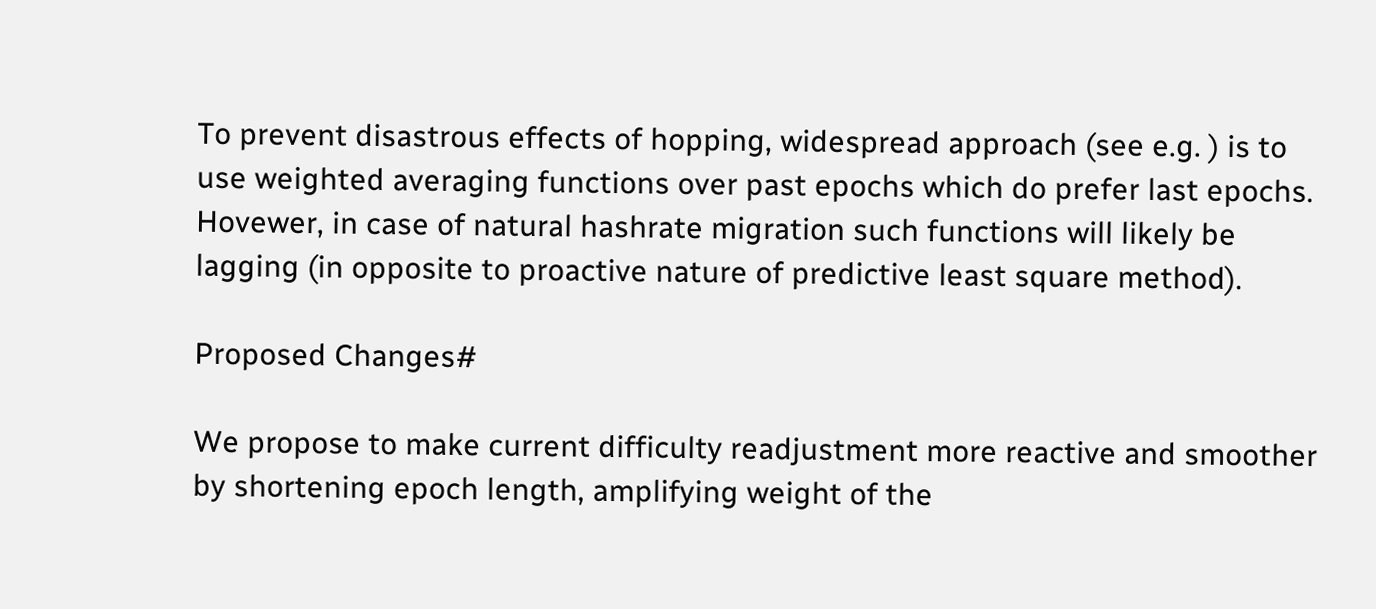To prevent disastrous effects of hopping, widespread approach (see e.g. ) is to use weighted averaging functions over past epochs which do prefer last epochs. Hovewer, in case of natural hashrate migration such functions will likely be lagging (in opposite to proactive nature of predictive least square method).

Proposed Changes#

We propose to make current difficulty readjustment more reactive and smoother by shortening epoch length, amplifying weight of the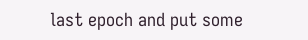last epoch and put some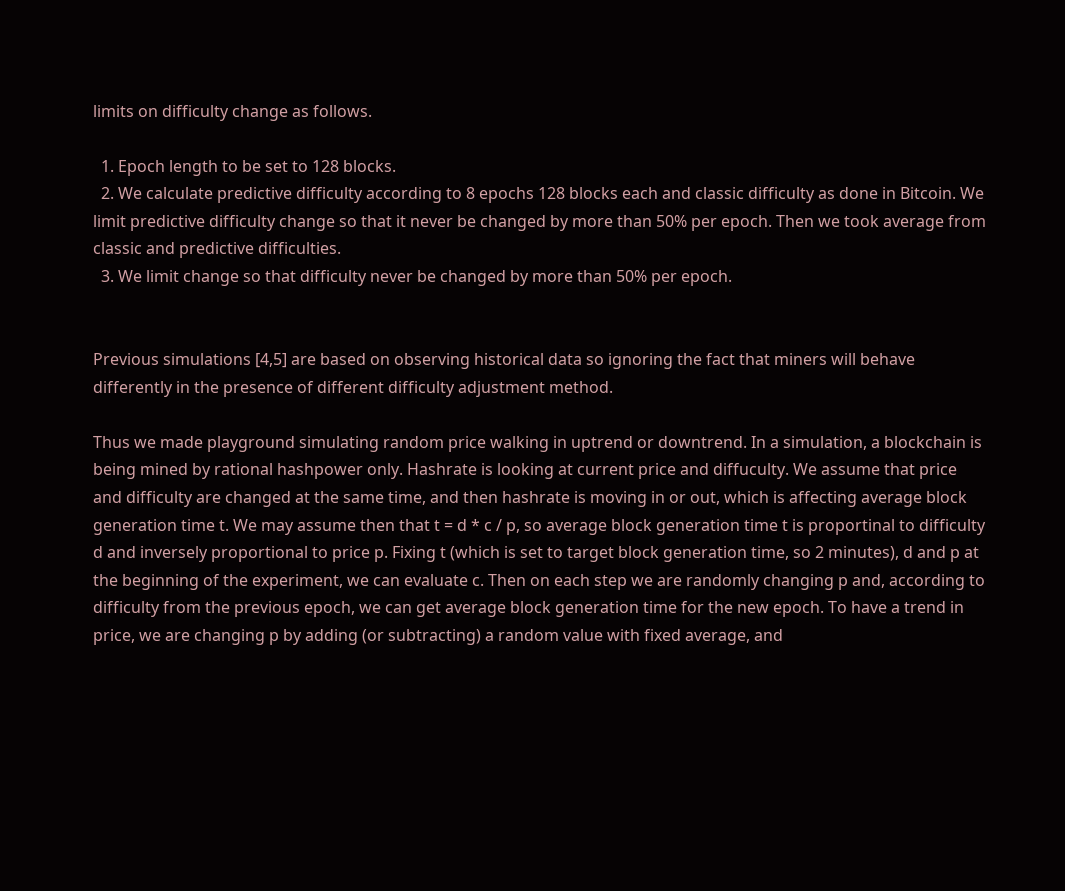limits on difficulty change as follows.

  1. Epoch length to be set to 128 blocks.
  2. We calculate predictive difficulty according to 8 epochs 128 blocks each and classic difficulty as done in Bitcoin. We limit predictive difficulty change so that it never be changed by more than 50% per epoch. Then we took average from classic and predictive difficulties.
  3. We limit change so that difficulty never be changed by more than 50% per epoch.


Previous simulations [4,5] are based on observing historical data so ignoring the fact that miners will behave differently in the presence of different difficulty adjustment method.

Thus we made playground simulating random price walking in uptrend or downtrend. In a simulation, a blockchain is being mined by rational hashpower only. Hashrate is looking at current price and diffuculty. We assume that price and difficulty are changed at the same time, and then hashrate is moving in or out, which is affecting average block generation time t. We may assume then that t = d * c / p, so average block generation time t is proportinal to difficulty d and inversely proportional to price p. Fixing t (which is set to target block generation time, so 2 minutes), d and p at the beginning of the experiment, we can evaluate c. Then on each step we are randomly changing p and, according to difficulty from the previous epoch, we can get average block generation time for the new epoch. To have a trend in price, we are changing p by adding (or subtracting) a random value with fixed average, and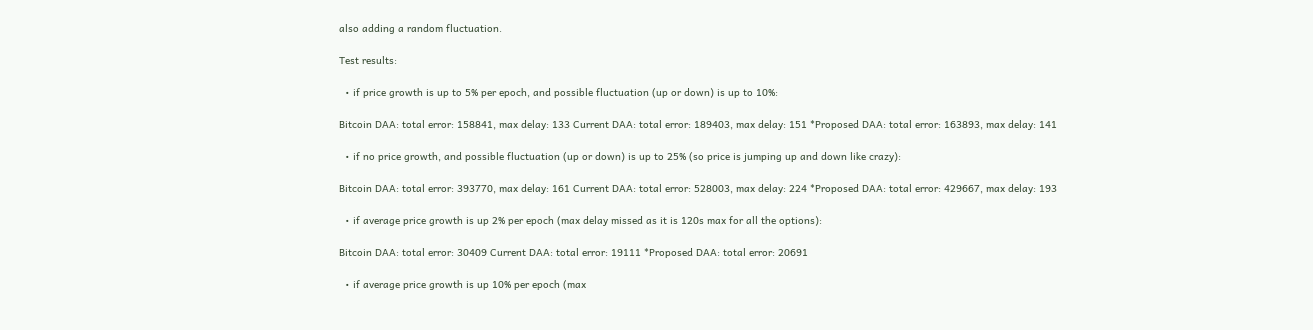also adding a random fluctuation.

Test results:

  • if price growth is up to 5% per epoch, and possible fluctuation (up or down) is up to 10%:

Bitcoin DAA: total error: 158841, max delay: 133 Current DAA: total error: 189403, max delay: 151 *Proposed DAA: total error: 163893, max delay: 141

  • if no price growth, and possible fluctuation (up or down) is up to 25% (so price is jumping up and down like crazy):

Bitcoin DAA: total error: 393770, max delay: 161 Current DAA: total error: 528003, max delay: 224 *Proposed DAA: total error: 429667, max delay: 193

  • if average price growth is up 2% per epoch (max delay missed as it is 120s max for all the options):

Bitcoin DAA: total error: 30409 Current DAA: total error: 19111 *Proposed DAA: total error: 20691

  • if average price growth is up 10% per epoch (max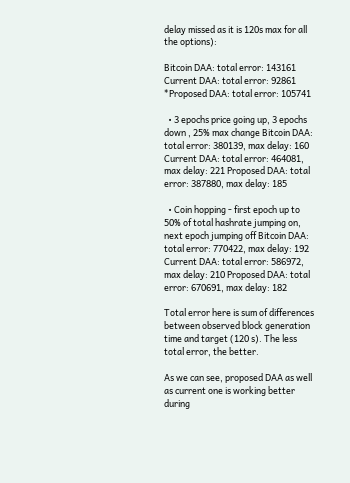delay missed as it is 120s max for all the options):

Bitcoin DAA: total error: 143161 Current DAA: total error: 92861 *Proposed DAA: total error: 105741

  • 3 epochs price going up, 3 epochs down , 25% max change Bitcoin DAA: total error: 380139, max delay: 160 Current DAA: total error: 464081, max delay: 221 Proposed DAA: total error: 387880, max delay: 185

  • Coin hopping - first epoch up to 50% of total hashrate jumping on, next epoch jumping off Bitcoin DAA: total error: 770422, max delay: 192 Current DAA: total error: 586972, max delay: 210 Proposed DAA: total error: 670691, max delay: 182

Total error here is sum of differences between observed block generation time and target (120 s). The less total error, the better.

As we can see, proposed DAA as well as current one is working better during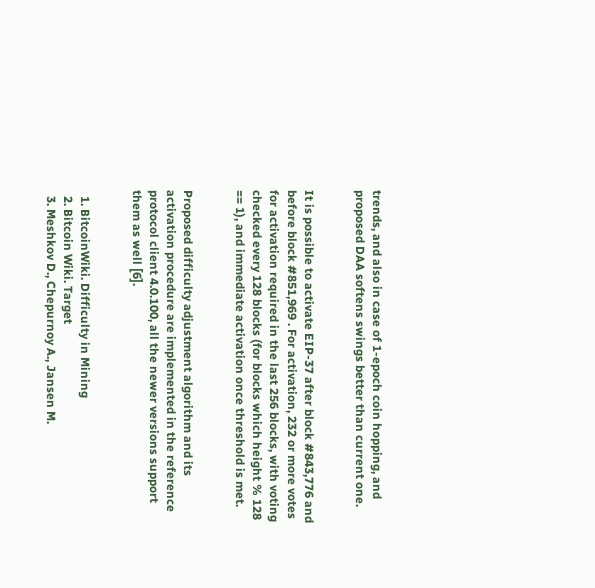trends, and also in case of 1-epoch coin hopping, and proposed DAA softens swings better than current one.


It is possible to activate EIP-37 after block #843,776 and before block #851,969 . For activation, 232 or more votes for activation required in the last 256 blocks, with voting checked every 128 blocks (for blocks which height % 128 == 1), and immediate activation once threshold is met.


Proposed difficulty adjustment algorithm and its activation procedure are implemented in the reference protocol client 4.0.100, all the newer versions support them as well [6].


  1. BitcoinWiki. Difficulty in Mining
  2. Bitcoin Wiki. Target
  3. Meshkov D., Chepurnoy A., Jansen M.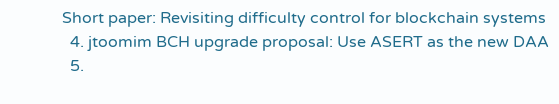Short paper: Revisiting difficulty control for blockchain systems
  4. jtoomim BCH upgrade proposal: Use ASERT as the new DAA
  5.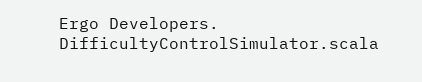Ergo Developers. DifficultyControlSimulator.scala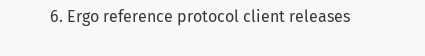6. Ergo reference protocol client releases